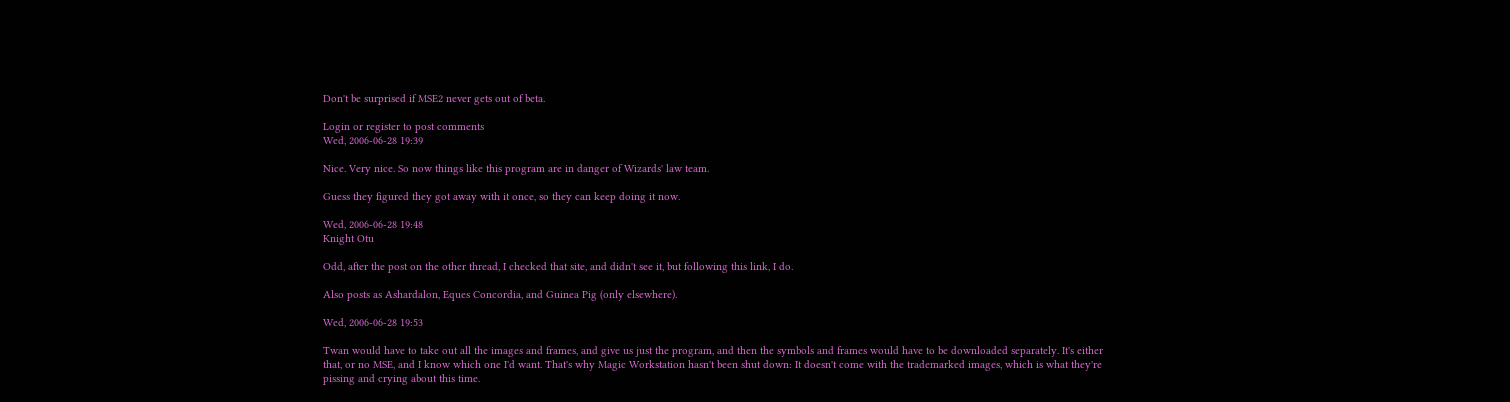Don't be surprised if MSE2 never gets out of beta.

Login or register to post comments
Wed, 2006-06-28 19:39

Nice. Very nice. So now things like this program are in danger of Wizards' law team.

Guess they figured they got away with it once, so they can keep doing it now.

Wed, 2006-06-28 19:48
Knight Otu

Odd, after the post on the other thread, I checked that site, and didn't see it, but following this link, I do.

Also posts as Ashardalon, Eques Concordia, and Guinea Pig (only elsewhere).

Wed, 2006-06-28 19:53

Twan would have to take out all the images and frames, and give us just the program, and then the symbols and frames would have to be downloaded separately. It's either that, or no MSE, and I know which one I'd want. That's why Magic Workstation hasn't been shut down: It doesn't come with the trademarked images, which is what they're pissing and crying about this time.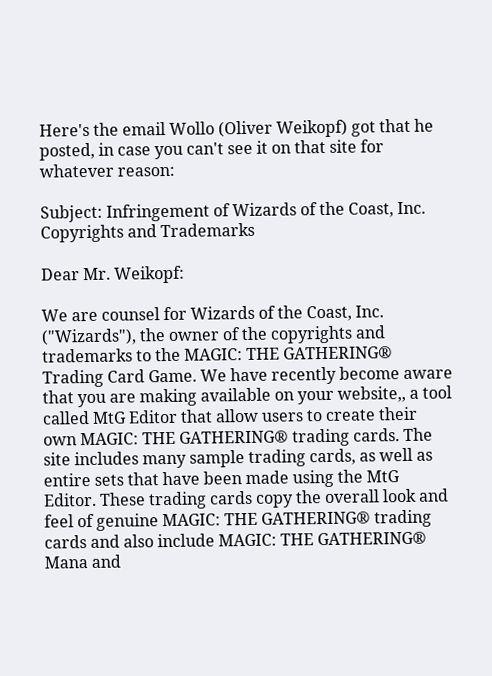Here's the email Wollo (Oliver Weikopf) got that he posted, in case you can't see it on that site for whatever reason:

Subject: Infringement of Wizards of the Coast, Inc. Copyrights and Trademarks

Dear Mr. Weikopf:

We are counsel for Wizards of the Coast, Inc. ("Wizards"), the owner of the copyrights and trademarks to the MAGIC: THE GATHERING® Trading Card Game. We have recently become aware that you are making available on your website,, a tool called MtG Editor that allow users to create their own MAGIC: THE GATHERING® trading cards. The site includes many sample trading cards, as well as entire sets that have been made using the MtG Editor. These trading cards copy the overall look and feel of genuine MAGIC: THE GATHERING® trading cards and also include MAGIC: THE GATHERING® Mana and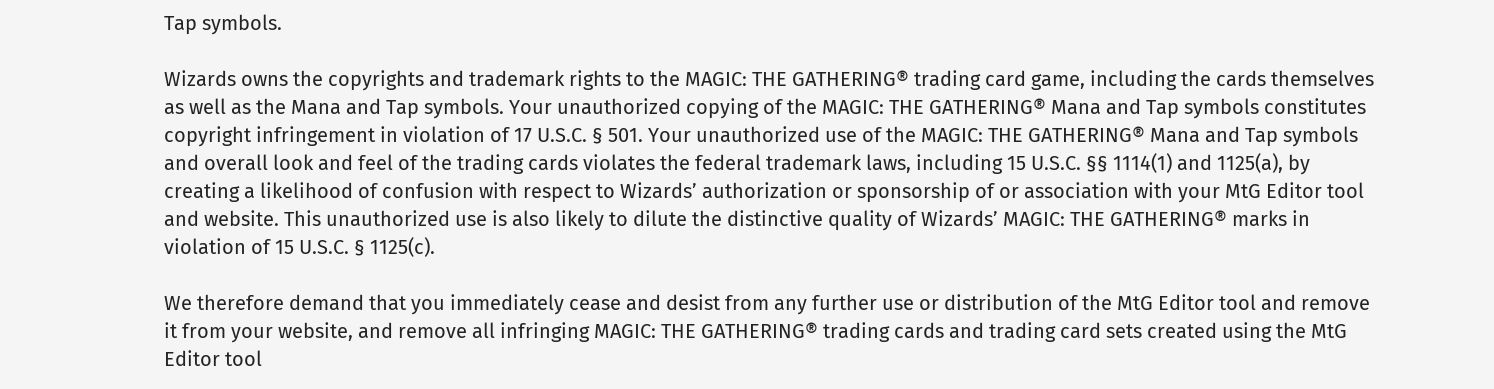Tap symbols.

Wizards owns the copyrights and trademark rights to the MAGIC: THE GATHERING® trading card game, including the cards themselves as well as the Mana and Tap symbols. Your unauthorized copying of the MAGIC: THE GATHERING® Mana and Tap symbols constitutes copyright infringement in violation of 17 U.S.C. § 501. Your unauthorized use of the MAGIC: THE GATHERING® Mana and Tap symbols and overall look and feel of the trading cards violates the federal trademark laws, including 15 U.S.C. §§ 1114(1) and 1125(a), by creating a likelihood of confusion with respect to Wizards’ authorization or sponsorship of or association with your MtG Editor tool and website. This unauthorized use is also likely to dilute the distinctive quality of Wizards’ MAGIC: THE GATHERING® marks in violation of 15 U.S.C. § 1125(c).

We therefore demand that you immediately cease and desist from any further use or distribution of the MtG Editor tool and remove it from your website, and remove all infringing MAGIC: THE GATHERING® trading cards and trading card sets created using the MtG Editor tool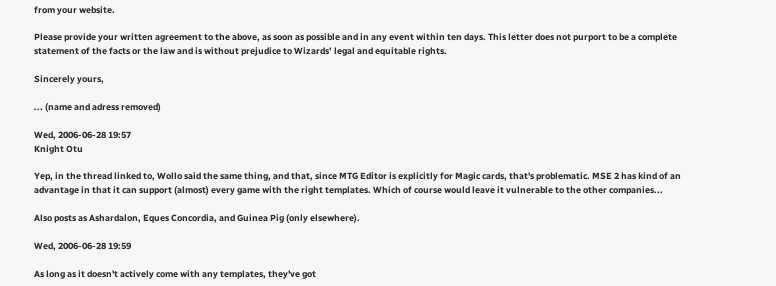from your website.

Please provide your written agreement to the above, as soon as possible and in any event within ten days. This letter does not purport to be a complete statement of the facts or the law and is without prejudice to Wizards’ legal and equitable rights.

Sincerely yours,

... (name and adress removed)

Wed, 2006-06-28 19:57
Knight Otu

Yep, in the thread linked to, Wollo said the same thing, and that, since MTG Editor is explicitly for Magic cards, that's problematic. MSE 2 has kind of an advantage in that it can support (almost) every game with the right templates. Which of course would leave it vulnerable to the other companies...

Also posts as Ashardalon, Eques Concordia, and Guinea Pig (only elsewhere).

Wed, 2006-06-28 19:59

As long as it doesn't actively come with any templates, they've got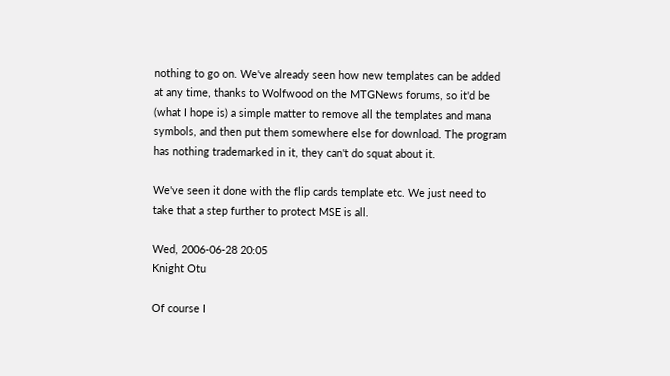nothing to go on. We've already seen how new templates can be added at any time, thanks to Wolfwood on the MTGNews forums, so it'd be (what I hope is) a simple matter to remove all the templates and mana symbols, and then put them somewhere else for download. The program has nothing trademarked in it, they can't do squat about it.

We've seen it done with the flip cards template etc. We just need to take that a step further to protect MSE is all.

Wed, 2006-06-28 20:05
Knight Otu

Of course I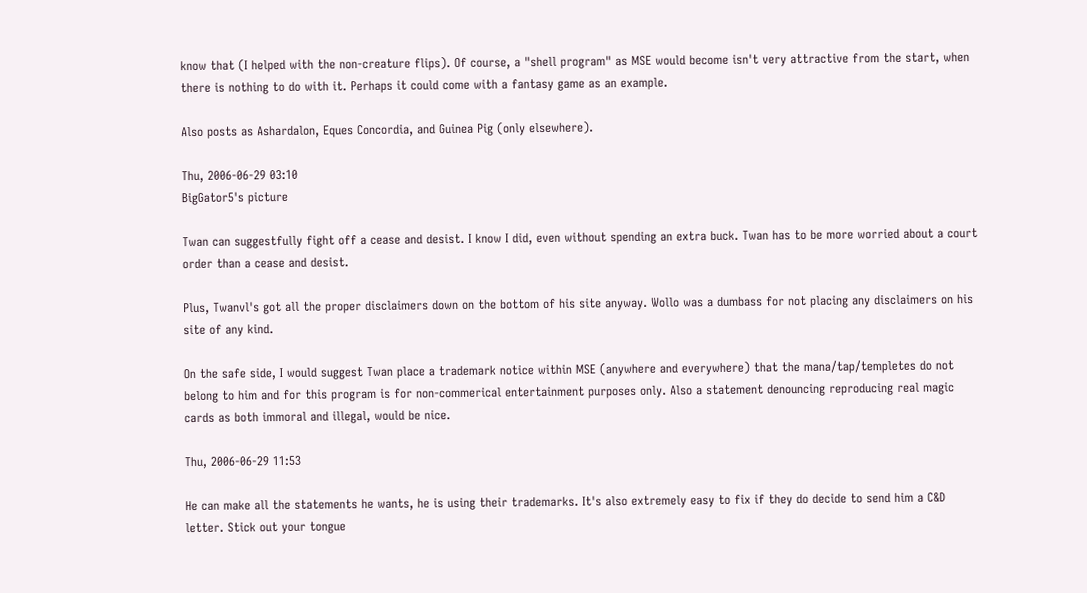know that (I helped with the non-creature flips). Of course, a "shell program" as MSE would become isn't very attractive from the start, when there is nothing to do with it. Perhaps it could come with a fantasy game as an example.

Also posts as Ashardalon, Eques Concordia, and Guinea Pig (only elsewhere).

Thu, 2006-06-29 03:10
BigGator5's picture

Twan can suggestfully fight off a cease and desist. I know I did, even without spending an extra buck. Twan has to be more worried about a court order than a cease and desist.

Plus, Twanvl's got all the proper disclaimers down on the bottom of his site anyway. Wollo was a dumbass for not placing any disclaimers on his site of any kind.

On the safe side, I would suggest Twan place a trademark notice within MSE (anywhere and everywhere) that the mana/tap/templetes do not belong to him and for this program is for non-commerical entertainment purposes only. Also a statement denouncing reproducing real magic cards as both immoral and illegal, would be nice.

Thu, 2006-06-29 11:53

He can make all the statements he wants, he is using their trademarks. It's also extremely easy to fix if they do decide to send him a C&D letter. Stick out your tongue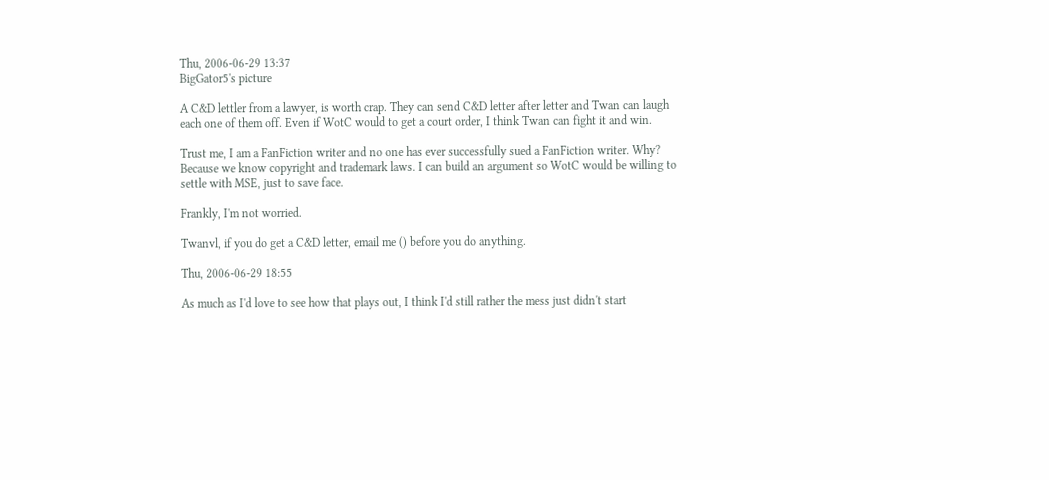Thu, 2006-06-29 13:37
BigGator5's picture

A C&D lettler from a lawyer, is worth crap. They can send C&D letter after letter and Twan can laugh each one of them off. Even if WotC would to get a court order, I think Twan can fight it and win.

Trust me, I am a FanFiction writer and no one has ever successfully sued a FanFiction writer. Why? Because we know copyright and trademark laws. I can build an argument so WotC would be willing to settle with MSE, just to save face.

Frankly, I'm not worried.

Twanvl, if you do get a C&D letter, email me () before you do anything.

Thu, 2006-06-29 18:55

As much as I'd love to see how that plays out, I think I'd still rather the mess just didn't start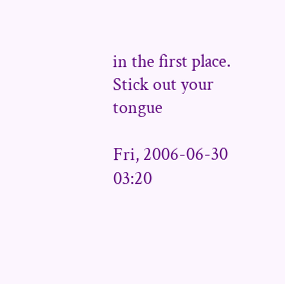in the first place. Stick out your tongue

Fri, 2006-06-30 03:20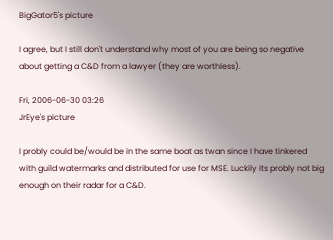BigGator5's picture

I agree, but I still don't understand why most of you are being so negative about getting a C&D from a lawyer (they are worthless).

Fri, 2006-06-30 03:26
JrEye's picture

I probly could be/would be in the same boat as twan since I have tinkered with guild watermarks and distributed for use for MSE. Luckily its probly not big enough on their radar for a C&D.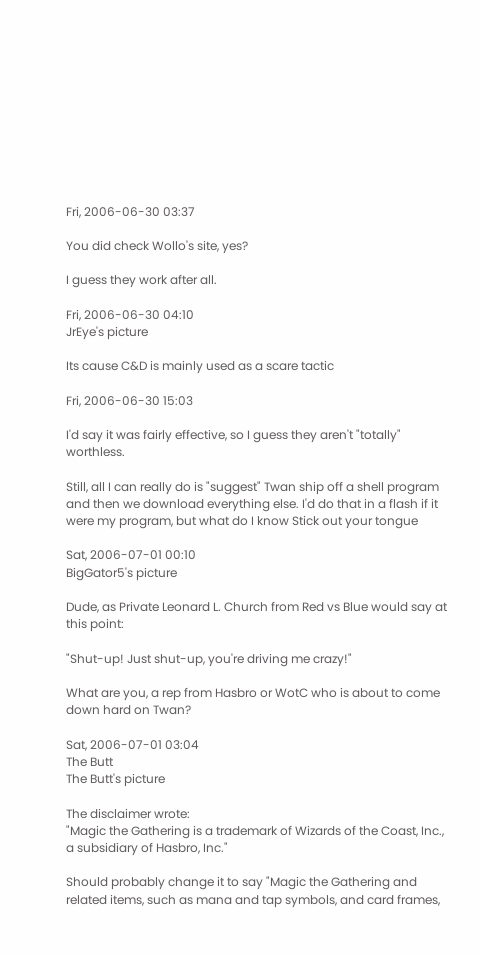Fri, 2006-06-30 03:37

You did check Wollo's site, yes?

I guess they work after all.

Fri, 2006-06-30 04:10
JrEye's picture

Its cause C&D is mainly used as a scare tactic

Fri, 2006-06-30 15:03

I'd say it was fairly effective, so I guess they aren't "totally" worthless.

Still, all I can really do is "suggest" Twan ship off a shell program and then we download everything else. I'd do that in a flash if it were my program, but what do I know Stick out your tongue

Sat, 2006-07-01 00:10
BigGator5's picture

Dude, as Private Leonard L. Church from Red vs Blue would say at this point:

"Shut-up! Just shut-up, you're driving me crazy!"

What are you, a rep from Hasbro or WotC who is about to come down hard on Twan?

Sat, 2006-07-01 03:04
The Butt
The Butt's picture

The disclaimer wrote:
"Magic the Gathering is a trademark of Wizards of the Coast, Inc., a subsidiary of Hasbro, Inc."

Should probably change it to say "Magic the Gathering and related items, such as mana and tap symbols, and card frames,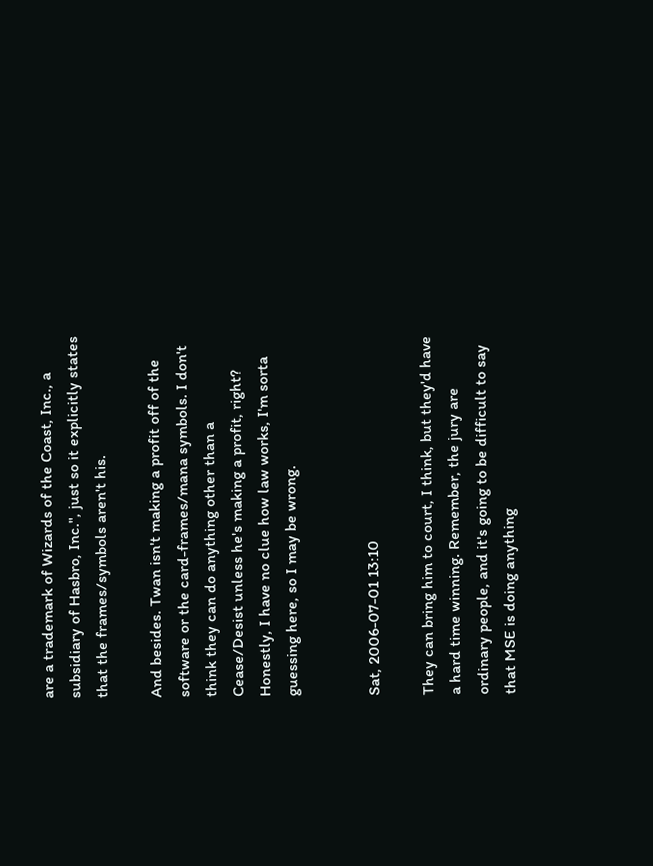are a trademark of Wizards of the Coast, Inc., a subsidiary of Hasbro, Inc.", just so it explicitly states that the frames/symbols aren't his.

And besides. Twan isn't making a profit off of the software or the card-frames/mana symbols. I don't think they can do anything other than a Cease/Desist unless he's making a profit, right? Honestly, I have no clue how law works, I'm sorta guessing here, so I may be wrong.


Sat, 2006-07-01 13:10

They can bring him to court, I think, but they'd have a hard time winning. Remember, the jury are ordinary people, and it's going to be difficult to say that MSE is doing anything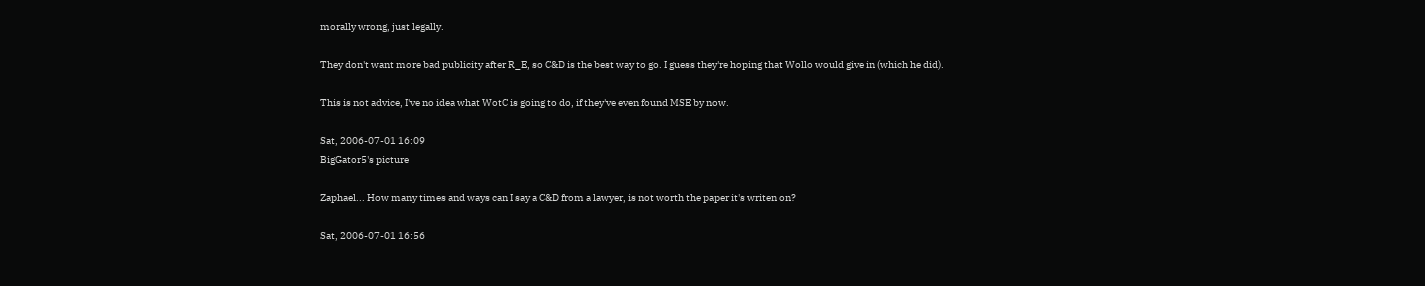morally wrong, just legally.

They don't want more bad publicity after R_E, so C&D is the best way to go. I guess they're hoping that Wollo would give in (which he did).

This is not advice, I've no idea what WotC is going to do, if they've even found MSE by now.

Sat, 2006-07-01 16:09
BigGator5's picture

Zaphael... How many times and ways can I say a C&D from a lawyer, is not worth the paper it's writen on?

Sat, 2006-07-01 16:56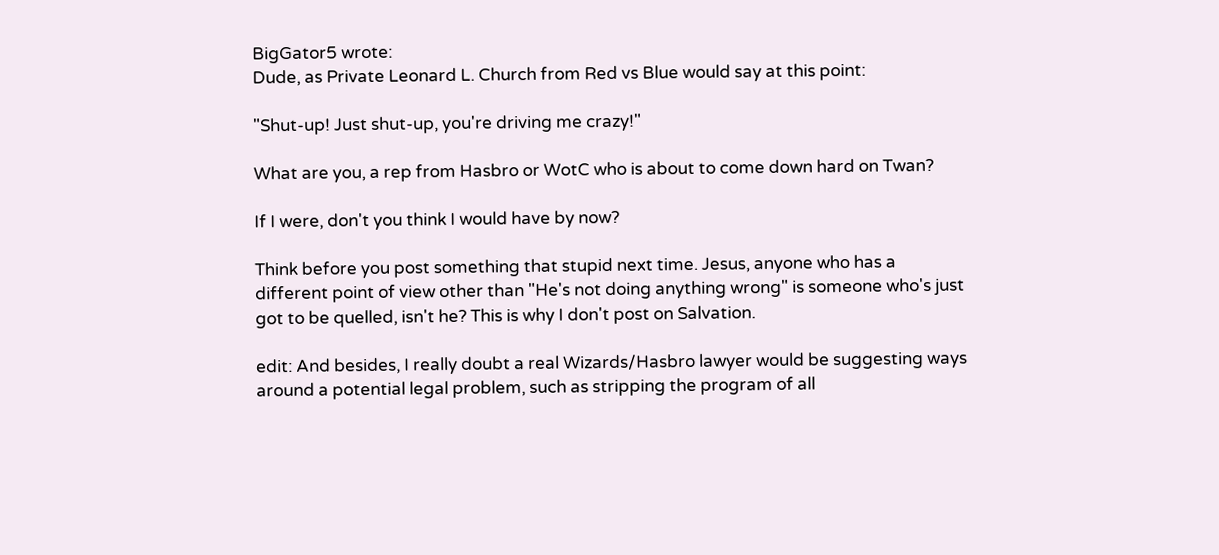BigGator5 wrote:
Dude, as Private Leonard L. Church from Red vs Blue would say at this point:

"Shut-up! Just shut-up, you're driving me crazy!"

What are you, a rep from Hasbro or WotC who is about to come down hard on Twan?

If I were, don't you think I would have by now?

Think before you post something that stupid next time. Jesus, anyone who has a different point of view other than "He's not doing anything wrong" is someone who's just got to be quelled, isn't he? This is why I don't post on Salvation.

edit: And besides, I really doubt a real Wizards/Hasbro lawyer would be suggesting ways around a potential legal problem, such as stripping the program of all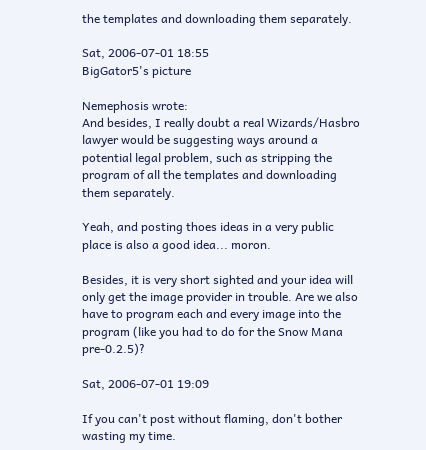the templates and downloading them separately.

Sat, 2006-07-01 18:55
BigGator5's picture

Nemephosis wrote:
And besides, I really doubt a real Wizards/Hasbro lawyer would be suggesting ways around a potential legal problem, such as stripping the program of all the templates and downloading them separately.

Yeah, and posting thoes ideas in a very public place is also a good idea... moron.

Besides, it is very short sighted and your idea will only get the image provider in trouble. Are we also have to program each and every image into the program (like you had to do for the Snow Mana pre-0.2.5)?

Sat, 2006-07-01 19:09

If you can't post without flaming, don't bother wasting my time.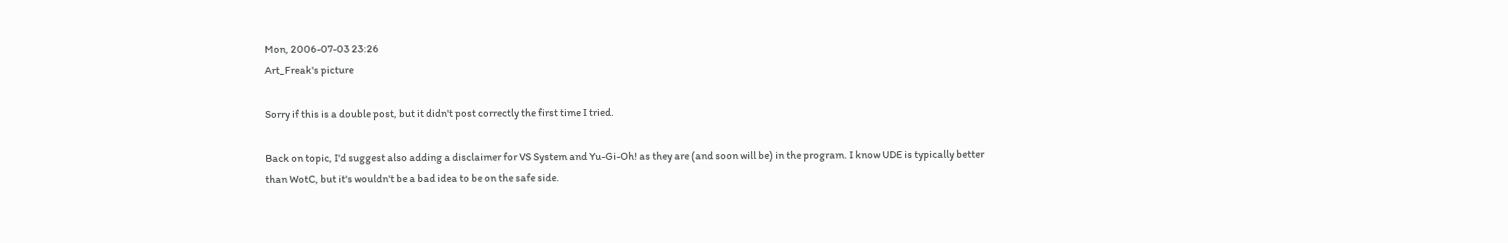Mon, 2006-07-03 23:26
Art_Freak's picture

Sorry if this is a double post, but it didn't post correctly the first time I tried.

Back on topic, I'd suggest also adding a disclaimer for VS System and Yu-Gi-Oh! as they are (and soon will be) in the program. I know UDE is typically better than WotC, but it's wouldn't be a bad idea to be on the safe side.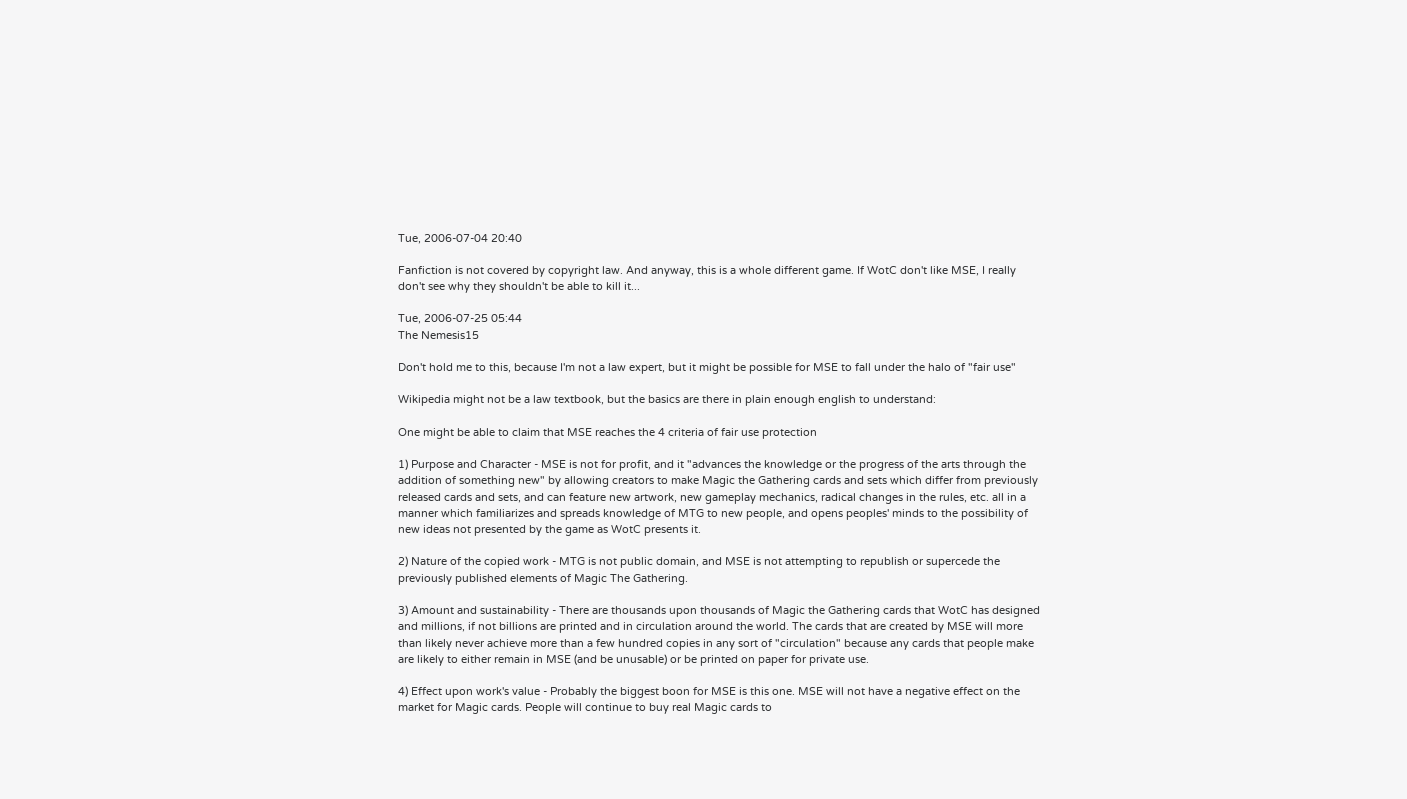Tue, 2006-07-04 20:40

Fanfiction is not covered by copyright law. And anyway, this is a whole different game. If WotC don't like MSE, I really don't see why they shouldn't be able to kill it...

Tue, 2006-07-25 05:44
The Nemesis15

Don't hold me to this, because I'm not a law expert, but it might be possible for MSE to fall under the halo of "fair use"

Wikipedia might not be a law textbook, but the basics are there in plain enough english to understand:

One might be able to claim that MSE reaches the 4 criteria of fair use protection

1) Purpose and Character - MSE is not for profit, and it "advances the knowledge or the progress of the arts through the addition of something new" by allowing creators to make Magic the Gathering cards and sets which differ from previously released cards and sets, and can feature new artwork, new gameplay mechanics, radical changes in the rules, etc. all in a manner which familiarizes and spreads knowledge of MTG to new people, and opens peoples' minds to the possibility of new ideas not presented by the game as WotC presents it.

2) Nature of the copied work - MTG is not public domain, and MSE is not attempting to republish or supercede the previously published elements of Magic The Gathering.

3) Amount and sustainability - There are thousands upon thousands of Magic the Gathering cards that WotC has designed and millions, if not billions are printed and in circulation around the world. The cards that are created by MSE will more than likely never achieve more than a few hundred copies in any sort of "circulation" because any cards that people make are likely to either remain in MSE (and be unusable) or be printed on paper for private use.

4) Effect upon work's value - Probably the biggest boon for MSE is this one. MSE will not have a negative effect on the market for Magic cards. People will continue to buy real Magic cards to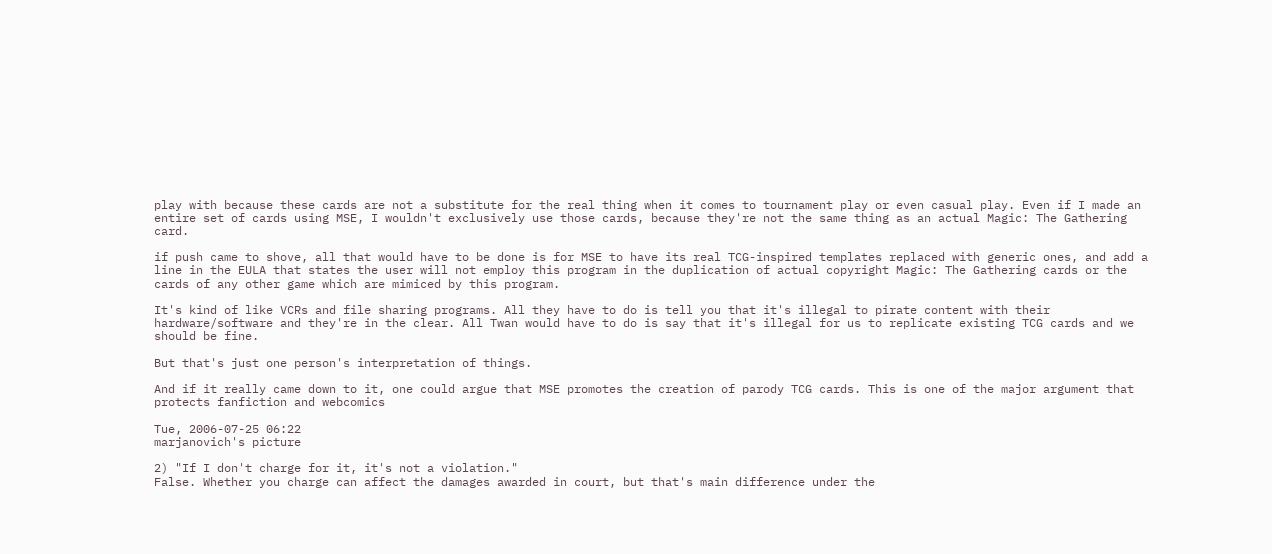play with because these cards are not a substitute for the real thing when it comes to tournament play or even casual play. Even if I made an entire set of cards using MSE, I wouldn't exclusively use those cards, because they're not the same thing as an actual Magic: The Gathering card.

if push came to shove, all that would have to be done is for MSE to have its real TCG-inspired templates replaced with generic ones, and add a line in the EULA that states the user will not employ this program in the duplication of actual copyright Magic: The Gathering cards or the cards of any other game which are mimiced by this program.

It's kind of like VCRs and file sharing programs. All they have to do is tell you that it's illegal to pirate content with their hardware/software and they're in the clear. All Twan would have to do is say that it's illegal for us to replicate existing TCG cards and we should be fine.

But that's just one person's interpretation of things.

And if it really came down to it, one could argue that MSE promotes the creation of parody TCG cards. This is one of the major argument that protects fanfiction and webcomics

Tue, 2006-07-25 06:22
marjanovich's picture

2) "If I don't charge for it, it's not a violation."
False. Whether you charge can affect the damages awarded in court, but that's main difference under the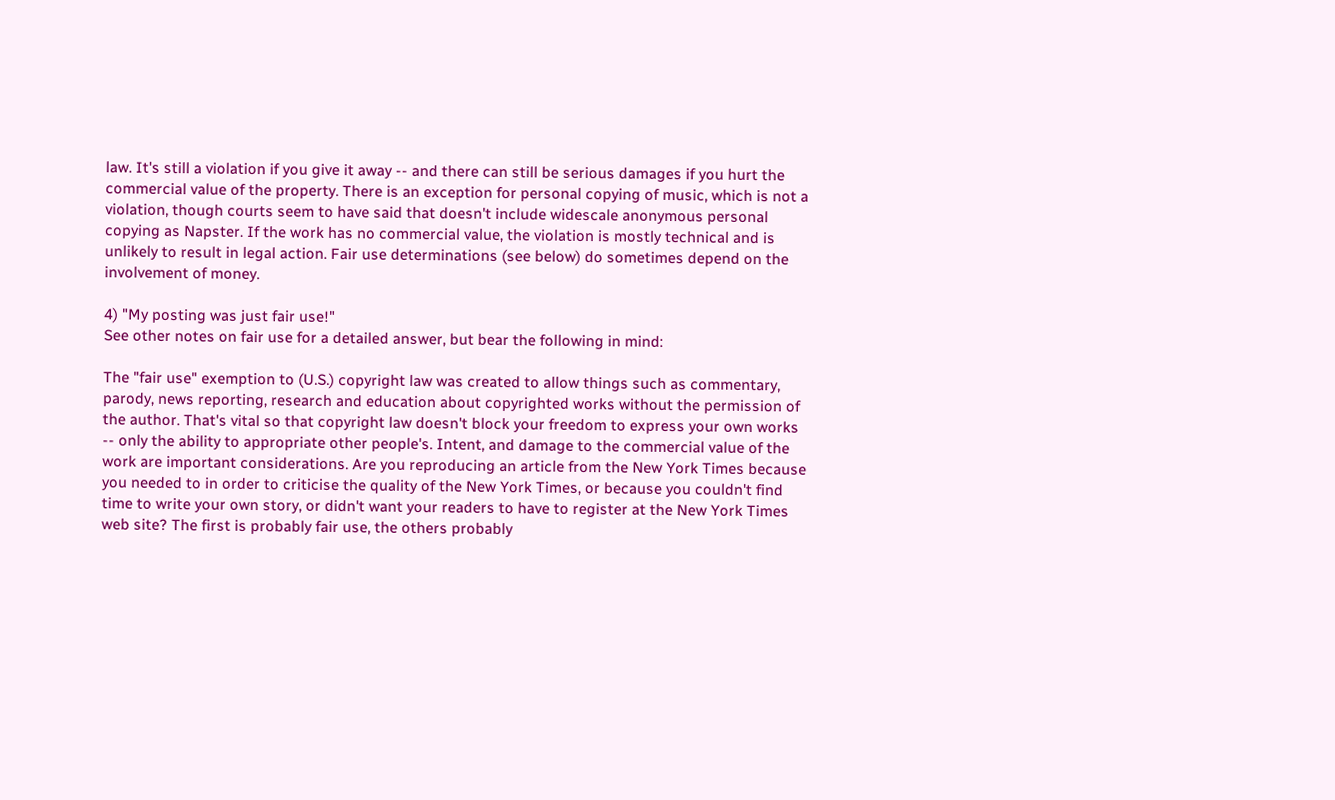law. It's still a violation if you give it away -- and there can still be serious damages if you hurt the commercial value of the property. There is an exception for personal copying of music, which is not a violation, though courts seem to have said that doesn't include widescale anonymous personal copying as Napster. If the work has no commercial value, the violation is mostly technical and is unlikely to result in legal action. Fair use determinations (see below) do sometimes depend on the involvement of money.

4) "My posting was just fair use!"
See other notes on fair use for a detailed answer, but bear the following in mind:

The "fair use" exemption to (U.S.) copyright law was created to allow things such as commentary, parody, news reporting, research and education about copyrighted works without the permission of the author. That's vital so that copyright law doesn't block your freedom to express your own works -- only the ability to appropriate other people's. Intent, and damage to the commercial value of the work are important considerations. Are you reproducing an article from the New York Times because you needed to in order to criticise the quality of the New York Times, or because you couldn't find time to write your own story, or didn't want your readers to have to register at the New York Times web site? The first is probably fair use, the others probably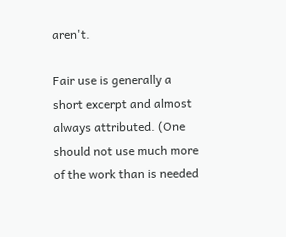aren't.

Fair use is generally a short excerpt and almost always attributed. (One should not use much more of the work than is needed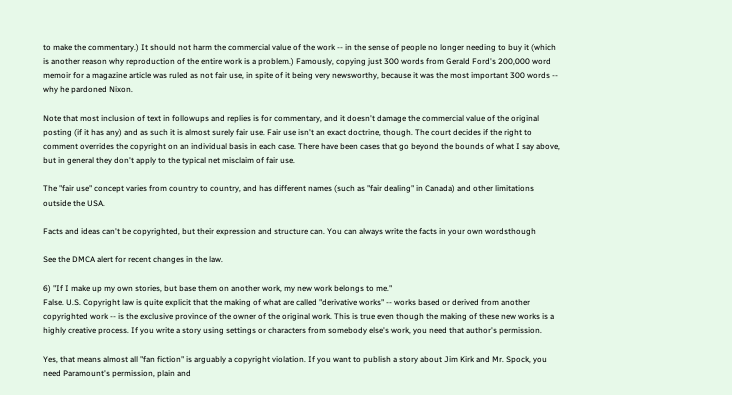to make the commentary.) It should not harm the commercial value of the work -- in the sense of people no longer needing to buy it (which is another reason why reproduction of the entire work is a problem.) Famously, copying just 300 words from Gerald Ford's 200,000 word memoir for a magazine article was ruled as not fair use, in spite of it being very newsworthy, because it was the most important 300 words -- why he pardoned Nixon.

Note that most inclusion of text in followups and replies is for commentary, and it doesn't damage the commercial value of the original posting (if it has any) and as such it is almost surely fair use. Fair use isn't an exact doctrine, though. The court decides if the right to comment overrides the copyright on an individual basis in each case. There have been cases that go beyond the bounds of what I say above, but in general they don't apply to the typical net misclaim of fair use.

The "fair use" concept varies from country to country, and has different names (such as "fair dealing" in Canada) and other limitations outside the USA.

Facts and ideas can't be copyrighted, but their expression and structure can. You can always write the facts in your own wordsthough

See the DMCA alert for recent changes in the law.

6) "If I make up my own stories, but base them on another work, my new work belongs to me."
False. U.S. Copyright law is quite explicit that the making of what are called "derivative works" -- works based or derived from another copyrighted work -- is the exclusive province of the owner of the original work. This is true even though the making of these new works is a highly creative process. If you write a story using settings or characters from somebody else's work, you need that author's permission.

Yes, that means almost all "fan fiction" is arguably a copyright violation. If you want to publish a story about Jim Kirk and Mr. Spock, you need Paramount's permission, plain and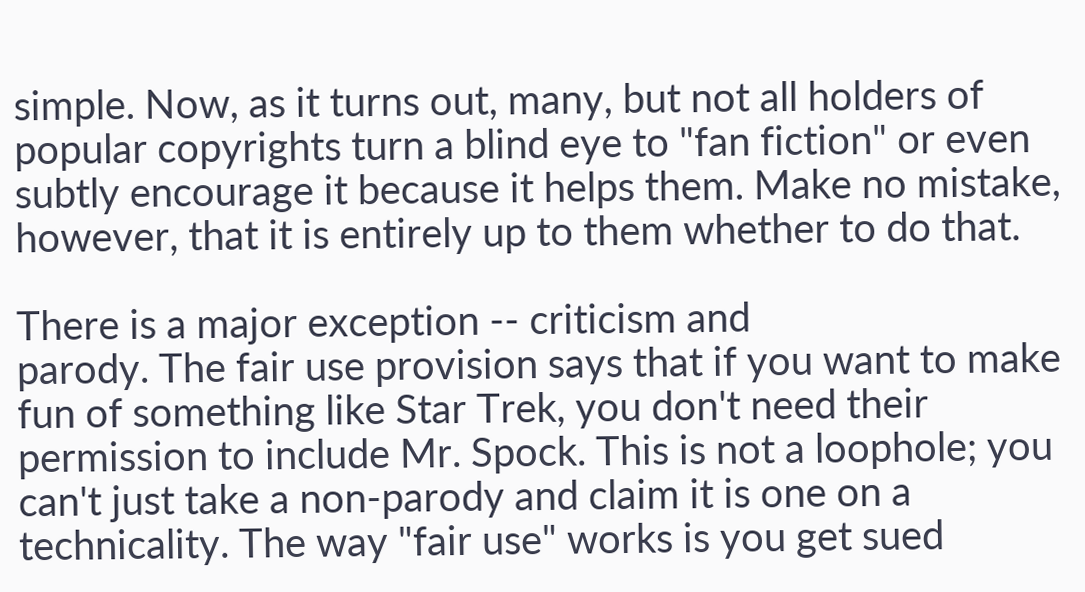simple. Now, as it turns out, many, but not all holders of popular copyrights turn a blind eye to "fan fiction" or even subtly encourage it because it helps them. Make no mistake, however, that it is entirely up to them whether to do that.

There is a major exception -- criticism and
parody. The fair use provision says that if you want to make fun of something like Star Trek, you don't need their permission to include Mr. Spock. This is not a loophole; you can't just take a non-parody and claim it is one on a technicality. The way "fair use" works is you get sued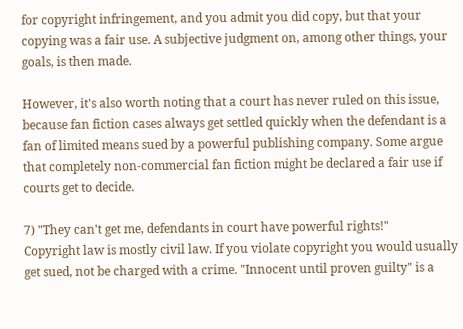for copyright infringement, and you admit you did copy, but that your copying was a fair use. A subjective judgment on, among other things, your goals, is then made.

However, it's also worth noting that a court has never ruled on this issue, because fan fiction cases always get settled quickly when the defendant is a fan of limited means sued by a powerful publishing company. Some argue that completely non-commercial fan fiction might be declared a fair use if courts get to decide.

7) "They can't get me, defendants in court have powerful rights!"
Copyright law is mostly civil law. If you violate copyright you would usually get sued, not be charged with a crime. "Innocent until proven guilty" is a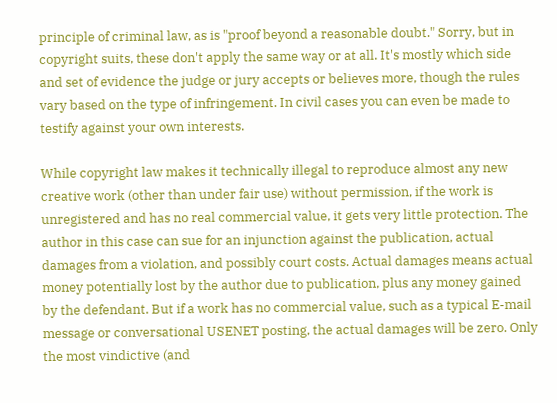principle of criminal law, as is "proof beyond a reasonable doubt." Sorry, but in copyright suits, these don't apply the same way or at all. It's mostly which side and set of evidence the judge or jury accepts or believes more, though the rules vary based on the type of infringement. In civil cases you can even be made to testify against your own interests.

While copyright law makes it technically illegal to reproduce almost any new creative work (other than under fair use) without permission, if the work is unregistered and has no real commercial value, it gets very little protection. The author in this case can sue for an injunction against the publication, actual damages from a violation, and possibly court costs. Actual damages means actual money potentially lost by the author due to publication, plus any money gained by the defendant. But if a work has no commercial value, such as a typical E-mail message or conversational USENET posting, the actual damages will be zero. Only the most vindictive (and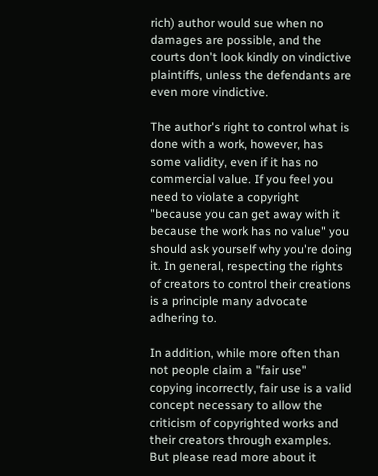rich) author would sue when no damages are possible, and the courts don't look kindly on vindictive plaintiffs, unless the defendants are even more vindictive.

The author's right to control what is done with a work, however, has some validity, even if it has no commercial value. If you feel you need to violate a copyright "because you can get away with it because the work has no value" you should ask yourself why you're doing it. In general, respecting the rights of creators to control their creations is a principle many advocate adhering to.

In addition, while more often than not people claim a "fair use" copying incorrectly, fair use is a valid concept necessary to allow the criticism of copyrighted works and their creators through examples. But please read more about it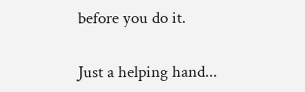before you do it.

Just a helping hand...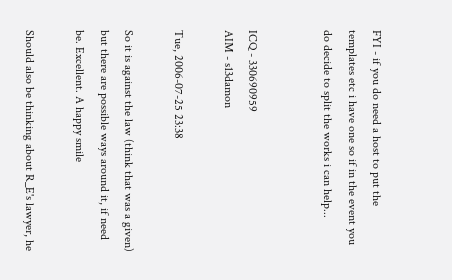FYI - if you do need a host to put the templates etc i have one so if in the event you do decide to split the works i can help...


ICQ - 330690959
AIM - s13damon

Tue, 2006-07-25 23:38

So it is against the law (think that was a given) but there are possible ways around it, if need be. Excellent. A happy smile

Should also be thinking about R_E's lawyer, he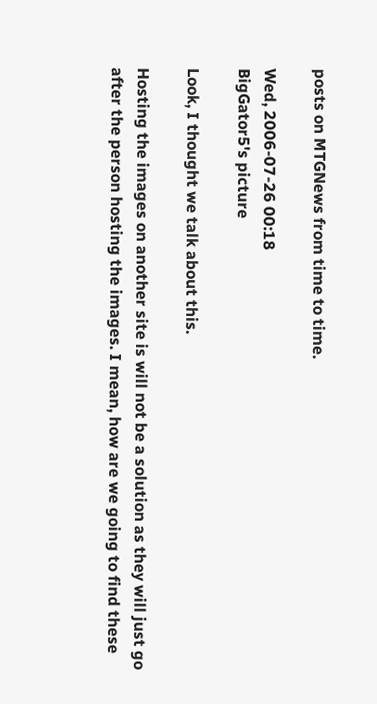posts on MTGNews from time to time.

Wed, 2006-07-26 00:18
BigGator5's picture

Look, I thought we talk about this.

Hosting the images on another site is will not be a solution as they will just go after the person hosting the images. I mean, how are we going to find these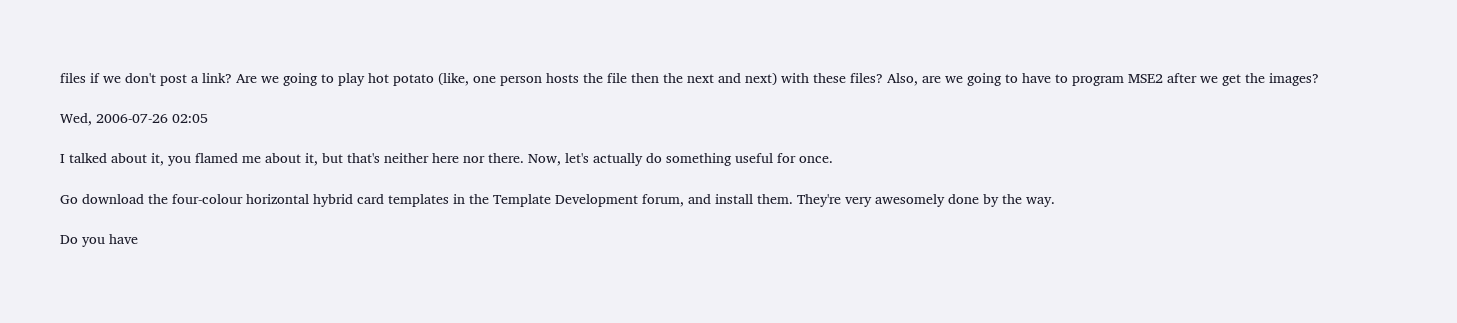files if we don't post a link? Are we going to play hot potato (like, one person hosts the file then the next and next) with these files? Also, are we going to have to program MSE2 after we get the images?

Wed, 2006-07-26 02:05

I talked about it, you flamed me about it, but that's neither here nor there. Now, let's actually do something useful for once.

Go download the four-colour horizontal hybrid card templates in the Template Development forum, and install them. They're very awesomely done by the way.

Do you have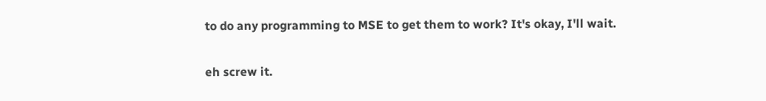to do any programming to MSE to get them to work? It's okay, I'll wait.

eh screw it.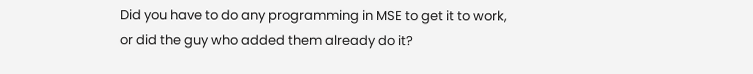Did you have to do any programming in MSE to get it to work, or did the guy who added them already do it?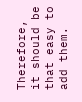Therefore, it should be that easy to add them.